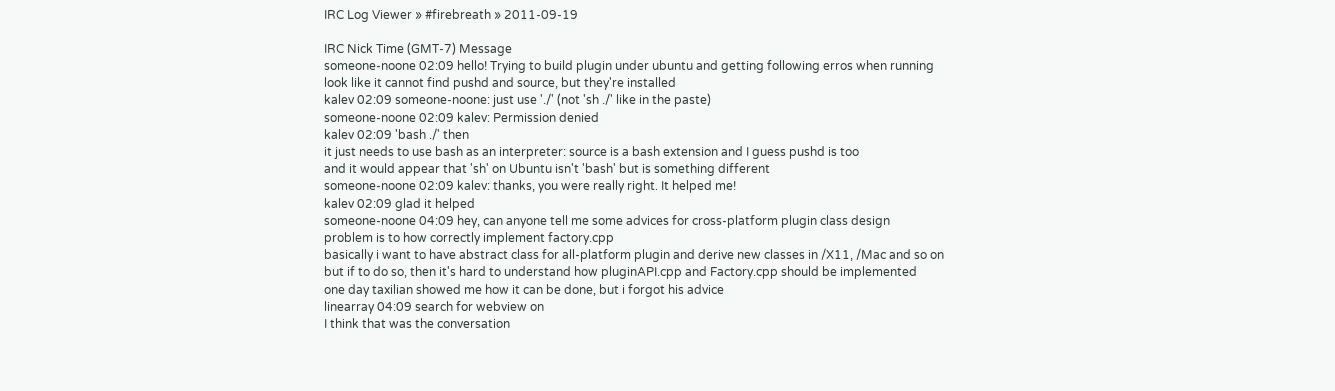IRC Log Viewer » #firebreath » 2011-09-19

IRC Nick Time (GMT-7) Message
someone-noone 02:09 hello! Trying to build plugin under ubuntu and getting following erros when running
look like it cannot find pushd and source, but they're installed
kalev 02:09 someone-noone: just use './' (not 'sh ./' like in the paste)
someone-noone 02:09 kalev: Permission denied
kalev 02:09 'bash ./' then
it just needs to use bash as an interpreter: source is a bash extension and I guess pushd is too
and it would appear that 'sh' on Ubuntu isn't 'bash' but is something different
someone-noone 02:09 kalev: thanks, you were really right. It helped me!
kalev 02:09 glad it helped
someone-noone 04:09 hey, can anyone tell me some advices for cross-platform plugin class design
problem is to how correctly implement factory.cpp
basically i want to have abstract class for all-platform plugin and derive new classes in /X11, /Mac and so on
but if to do so, then it's hard to understand how pluginAPI.cpp and Factory.cpp should be implemented
one day taxilian showed me how it can be done, but i forgot his advice
linearray 04:09 search for webview on
I think that was the conversation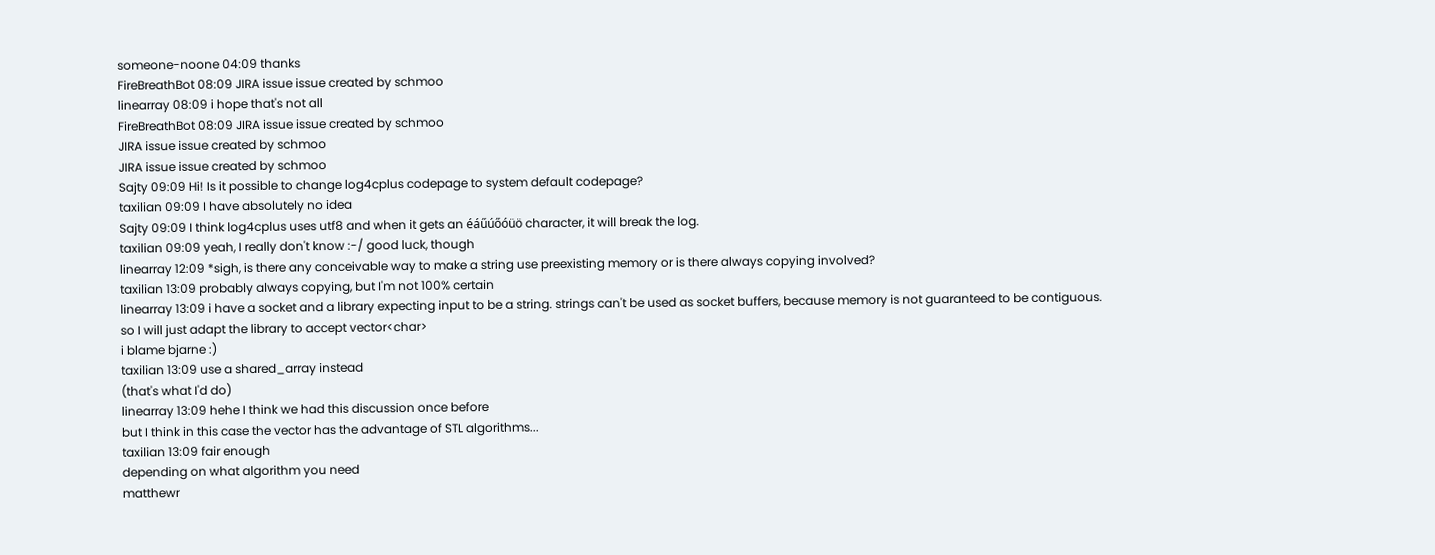someone-noone 04:09 thanks
FireBreathBot 08:09 JIRA issue issue created by schmoo
linearray 08:09 i hope that's not all
FireBreathBot 08:09 JIRA issue issue created by schmoo
JIRA issue issue created by schmoo
JIRA issue issue created by schmoo
Sajty 09:09 Hi! Is it possible to change log4cplus codepage to system default codepage?
taxilian 09:09 I have absolutely no idea
Sajty 09:09 I think log4cplus uses utf8 and when it gets an éáűúőóüö character, it will break the log.
taxilian 09:09 yeah, I really don't know :-/ good luck, though
linearray 12:09 *sigh, is there any conceivable way to make a string use preexisting memory or is there always copying involved?
taxilian 13:09 probably always copying, but I'm not 100% certain
linearray 13:09 i have a socket and a library expecting input to be a string. strings can't be used as socket buffers, because memory is not guaranteed to be contiguous.
so I will just adapt the library to accept vector<char>
i blame bjarne :)
taxilian 13:09 use a shared_array instead
(that's what I'd do)
linearray 13:09 hehe I think we had this discussion once before
but I think in this case the vector has the advantage of STL algorithms...
taxilian 13:09 fair enough
depending on what algorithm you need
matthewr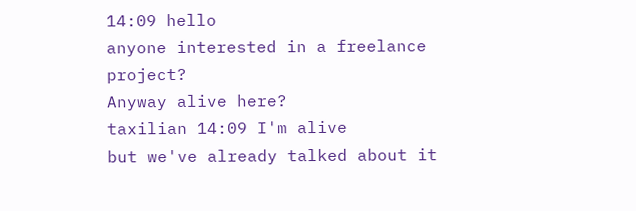14:09 hello
anyone interested in a freelance project?
Anyway alive here?
taxilian 14:09 I'm alive
but we've already talked about it